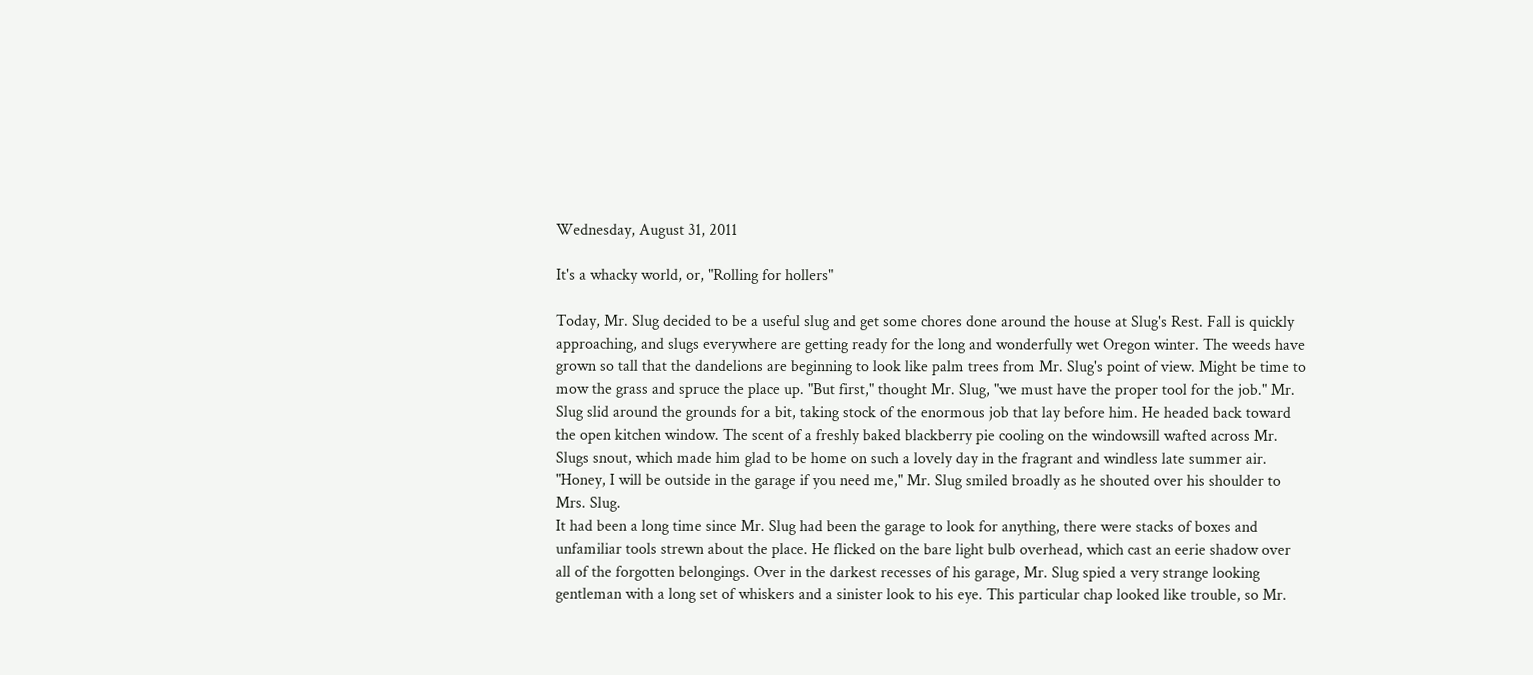Wednesday, August 31, 2011

It's a whacky world, or, "Rolling for hollers"

Today, Mr. Slug decided to be a useful slug and get some chores done around the house at Slug's Rest. Fall is quickly approaching, and slugs everywhere are getting ready for the long and wonderfully wet Oregon winter. The weeds have grown so tall that the dandelions are beginning to look like palm trees from Mr. Slug's point of view. Might be time to mow the grass and spruce the place up. "But first," thought Mr. Slug, "we must have the proper tool for the job." Mr. Slug slid around the grounds for a bit, taking stock of the enormous job that lay before him. He headed back toward the open kitchen window. The scent of a freshly baked blackberry pie cooling on the windowsill wafted across Mr. Slugs snout, which made him glad to be home on such a lovely day in the fragrant and windless late summer air. "Honey, I will be outside in the garage if you need me," Mr. Slug smiled broadly as he shouted over his shoulder to Mrs. Slug.
It had been a long time since Mr. Slug had been the garage to look for anything, there were stacks of boxes and unfamiliar tools strewn about the place. He flicked on the bare light bulb overhead, which cast an eerie shadow over all of the forgotten belongings. Over in the darkest recesses of his garage, Mr. Slug spied a very strange looking gentleman with a long set of whiskers and a sinister look to his eye. This particular chap looked like trouble, so Mr.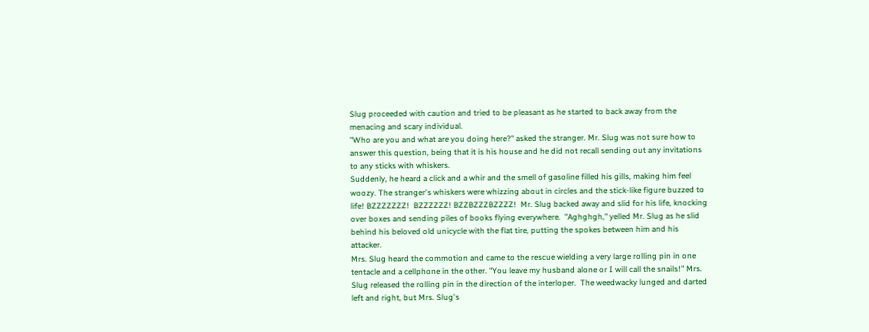Slug proceeded with caution and tried to be pleasant as he started to back away from the menacing and scary individual.
"Who are you and what are you doing here?" asked the stranger. Mr. Slug was not sure how to answer this question, being that it is his house and he did not recall sending out any invitations to any sticks with whiskers.
Suddenly, he heard a click and a whir and the smell of gasoline filled his gills, making him feel woozy. The stranger's whiskers were whizzing about in circles and the stick-like figure buzzed to life! BZZZZZZZ!  BZZZZZZ! BZZBZZZBZZZZ!  Mr. Slug backed away and slid for his life, knocking over boxes and sending piles of books flying everywhere.  "Aghghgh," yelled Mr. Slug as he slid behind his beloved old unicycle with the flat tire, putting the spokes between him and his attacker.
Mrs. Slug heard the commotion and came to the rescue wielding a very large rolling pin in one tentacle and a cellphone in the other. "You leave my husband alone or I will call the snails!" Mrs. Slug released the rolling pin in the direction of the interloper.  The weedwacky lunged and darted left and right, but Mrs. Slug's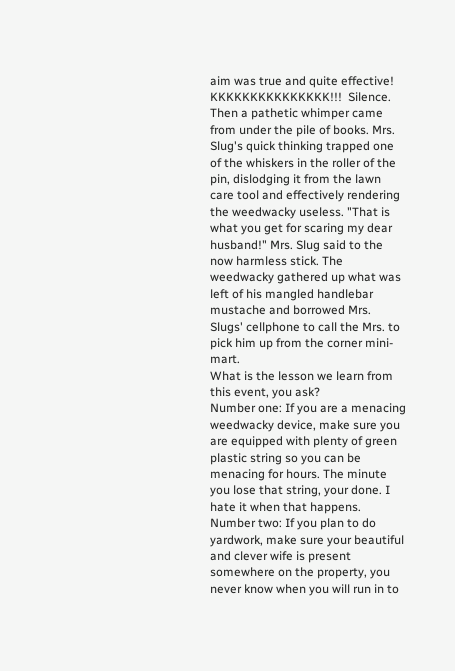aim was true and quite effective! KKKKKKKKKKKKKKK!!!  Silence. Then a pathetic whimper came from under the pile of books. Mrs. Slug's quick thinking trapped one of the whiskers in the roller of the pin, dislodging it from the lawn care tool and effectively rendering the weedwacky useless. "That is what you get for scaring my dear husband!" Mrs. Slug said to the now harmless stick. The weedwacky gathered up what was left of his mangled handlebar mustache and borrowed Mrs. Slugs' cellphone to call the Mrs. to pick him up from the corner mini-mart.
What is the lesson we learn from this event, you ask?
Number one: If you are a menacing weedwacky device, make sure you are equipped with plenty of green plastic string so you can be menacing for hours. The minute you lose that string, your done. I hate it when that happens.
Number two: If you plan to do yardwork, make sure your beautiful and clever wife is present somewhere on the property, you never know when you will run in to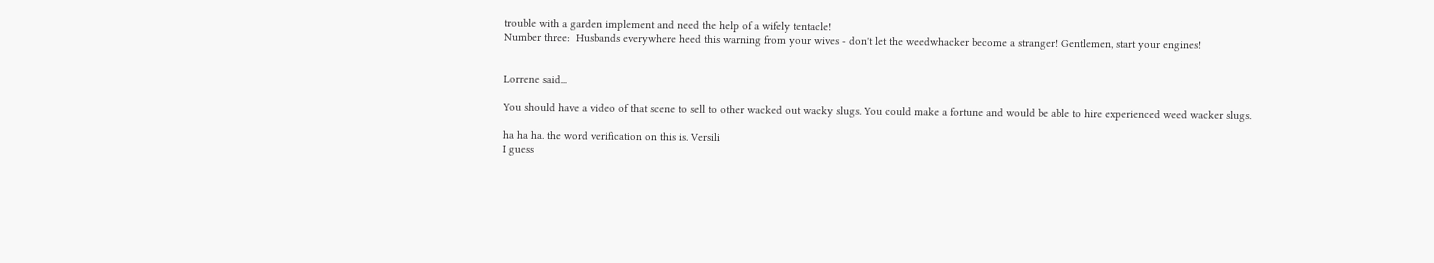trouble with a garden implement and need the help of a wifely tentacle!
Number three:  Husbands everywhere heed this warning from your wives - don't let the weedwhacker become a stranger! Gentlemen, start your engines!


Lorrene said...

You should have a video of that scene to sell to other wacked out wacky slugs. You could make a fortune and would be able to hire experienced weed wacker slugs.

ha ha ha. the word verification on this is. Versili
I guess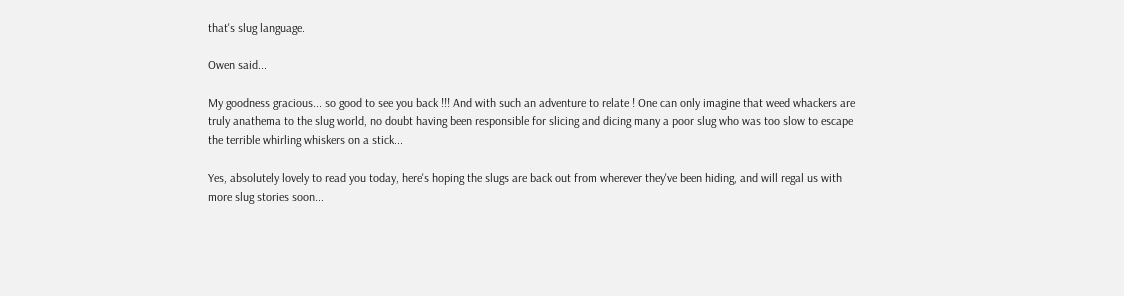that's slug language.

Owen said...

My goodness gracious... so good to see you back !!! And with such an adventure to relate ! One can only imagine that weed whackers are truly anathema to the slug world, no doubt having been responsible for slicing and dicing many a poor slug who was too slow to escape the terrible whirling whiskers on a stick...

Yes, absolutely lovely to read you today, here's hoping the slugs are back out from wherever they've been hiding, and will regal us with more slug stories soon...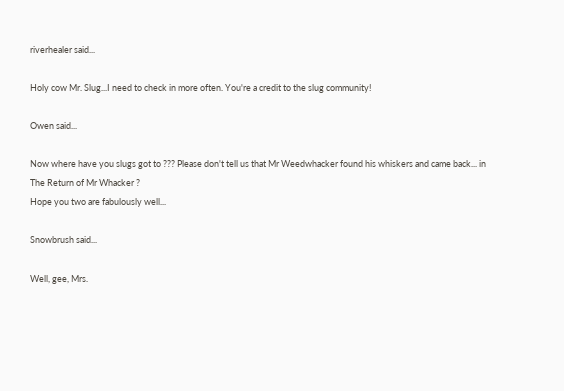riverhealer said...

Holy cow Mr. Slug...I need to check in more often. You're a credit to the slug community!

Owen said...

Now where have you slugs got to ??? Please don't tell us that Mr Weedwhacker found his whiskers and came back... in The Return of Mr Whacker ?
Hope you two are fabulously well...

Snowbrush said...

Well, gee, Mrs.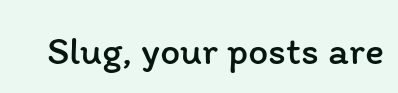Slug, your posts are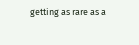getting as rare as a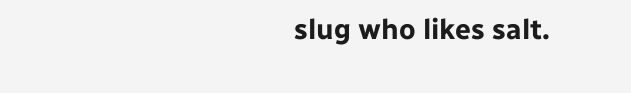slug who likes salt.